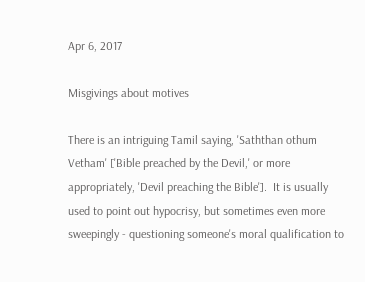Apr 6, 2017

Misgivings about motives

There is an intriguing Tamil saying, 'Saththan othum Vetham' ['Bible preached by the Devil,' or more appropriately, 'Devil preaching the Bible'].  It is usually used to point out hypocrisy, but sometimes even more sweepingly - questioning someone's moral qualification to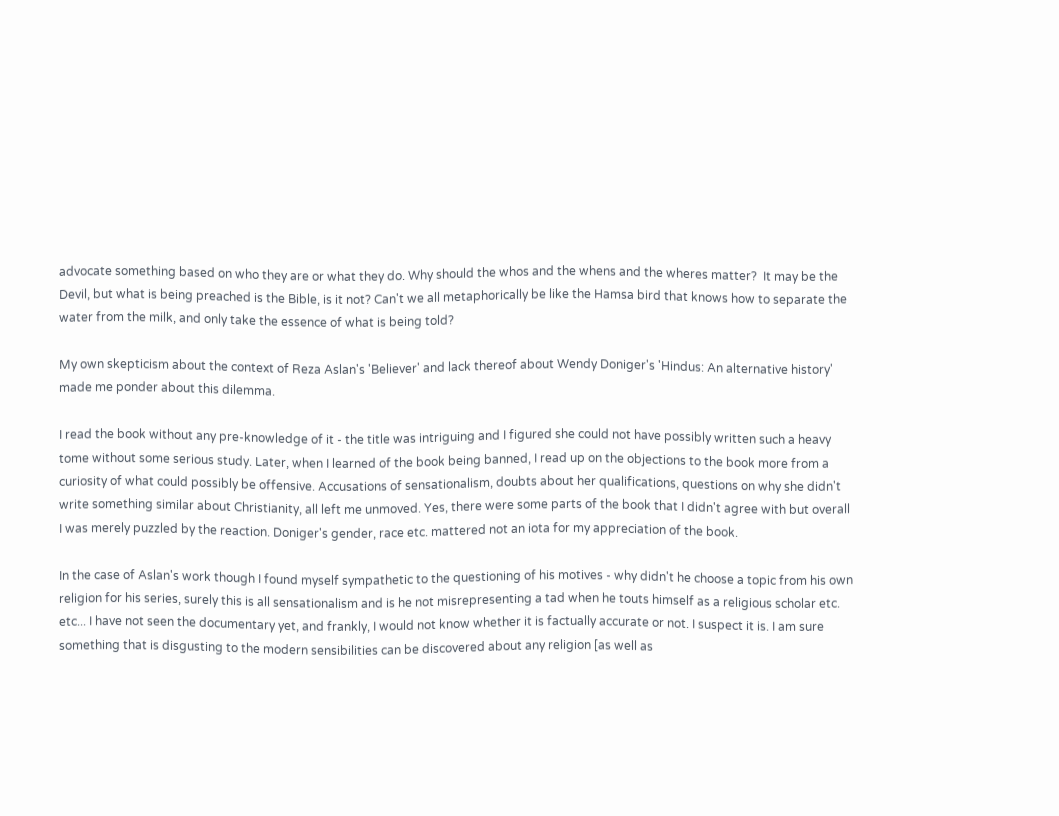advocate something based on who they are or what they do. Why should the whos and the whens and the wheres matter?  It may be the Devil, but what is being preached is the Bible, is it not? Can't we all metaphorically be like the Hamsa bird that knows how to separate the water from the milk, and only take the essence of what is being told?

My own skepticism about the context of Reza Aslan's 'Believer' and lack thereof about Wendy Doniger's 'Hindus: An alternative history' made me ponder about this dilemma.

I read the book without any pre-knowledge of it - the title was intriguing and I figured she could not have possibly written such a heavy tome without some serious study. Later, when I learned of the book being banned, I read up on the objections to the book more from a curiosity of what could possibly be offensive. Accusations of sensationalism, doubts about her qualifications, questions on why she didn't write something similar about Christianity, all left me unmoved. Yes, there were some parts of the book that I didn't agree with but overall I was merely puzzled by the reaction. Doniger's gender, race etc. mattered not an iota for my appreciation of the book.

In the case of Aslan's work though I found myself sympathetic to the questioning of his motives - why didn't he choose a topic from his own religion for his series, surely this is all sensationalism and is he not misrepresenting a tad when he touts himself as a religious scholar etc. etc... I have not seen the documentary yet, and frankly, I would not know whether it is factually accurate or not. I suspect it is. I am sure something that is disgusting to the modern sensibilities can be discovered about any religion [as well as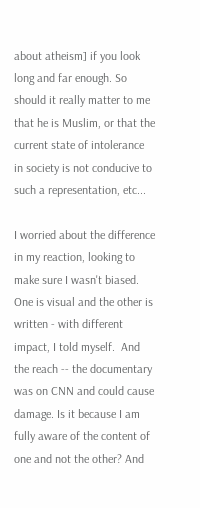about atheism] if you look long and far enough. So should it really matter to me that he is Muslim, or that the current state of intolerance in society is not conducive to such a representation, etc...

I worried about the difference in my reaction, looking to make sure I wasn't biased.  One is visual and the other is written - with different impact, I told myself.  And the reach -- the documentary was on CNN and could cause damage. Is it because I am fully aware of the content of one and not the other? And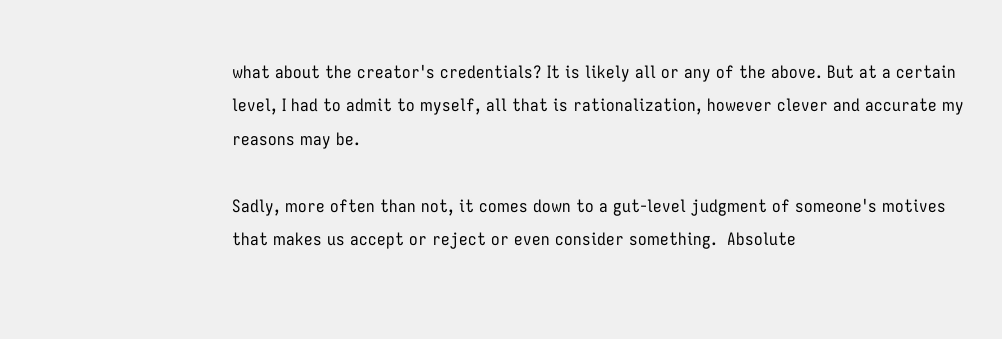what about the creator's credentials? It is likely all or any of the above. But at a certain level, I had to admit to myself, all that is rationalization, however clever and accurate my reasons may be.

Sadly, more often than not, it comes down to a gut-level judgment of someone's motives that makes us accept or reject or even consider something.  Absolute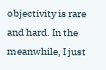objectivity is rare and hard. In the meanwhile, I just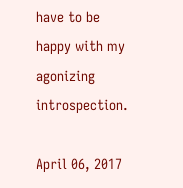have to be happy with my agonizing introspection.

April 06, 2017